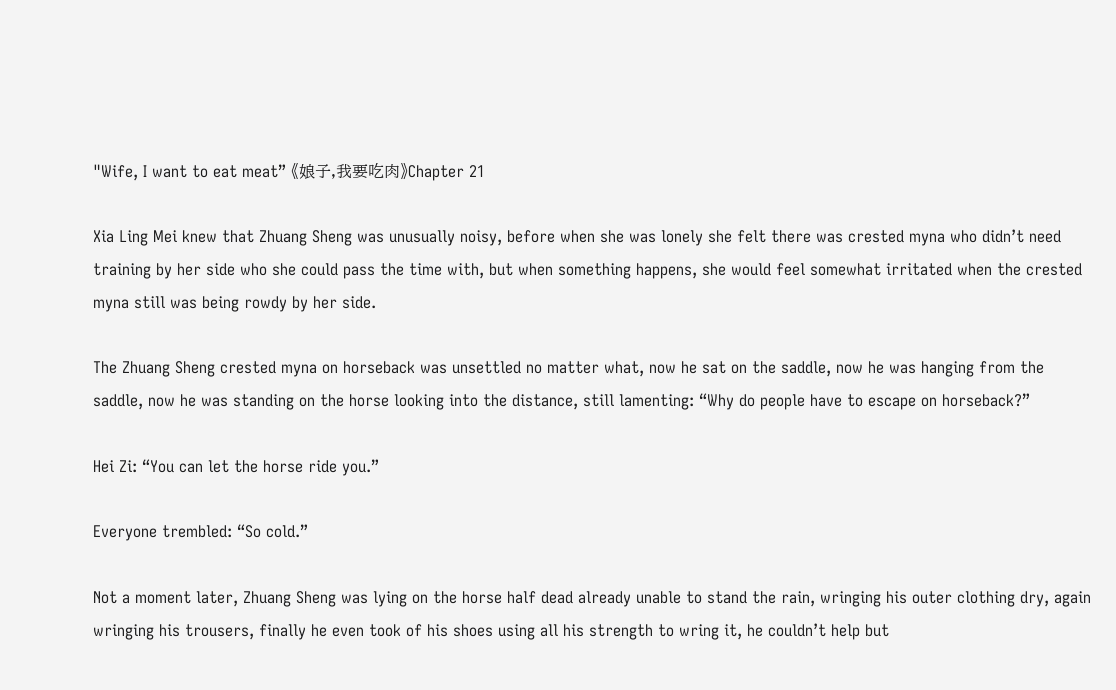"Wife, I want to eat meat” 《娘子,我要吃肉》Chapter 21

Xia Ling Mei knew that Zhuang Sheng was unusually noisy, before when she was lonely she felt there was crested myna who didn’t need training by her side who she could pass the time with, but when something happens, she would feel somewhat irritated when the crested myna still was being rowdy by her side.

The Zhuang Sheng crested myna on horseback was unsettled no matter what, now he sat on the saddle, now he was hanging from the saddle, now he was standing on the horse looking into the distance, still lamenting: “Why do people have to escape on horseback?”

Hei Zi: “You can let the horse ride you.”

Everyone trembled: “So cold.”

Not a moment later, Zhuang Sheng was lying on the horse half dead already unable to stand the rain, wringing his outer clothing dry, again wringing his trousers, finally he even took of his shoes using all his strength to wring it, he couldn’t help but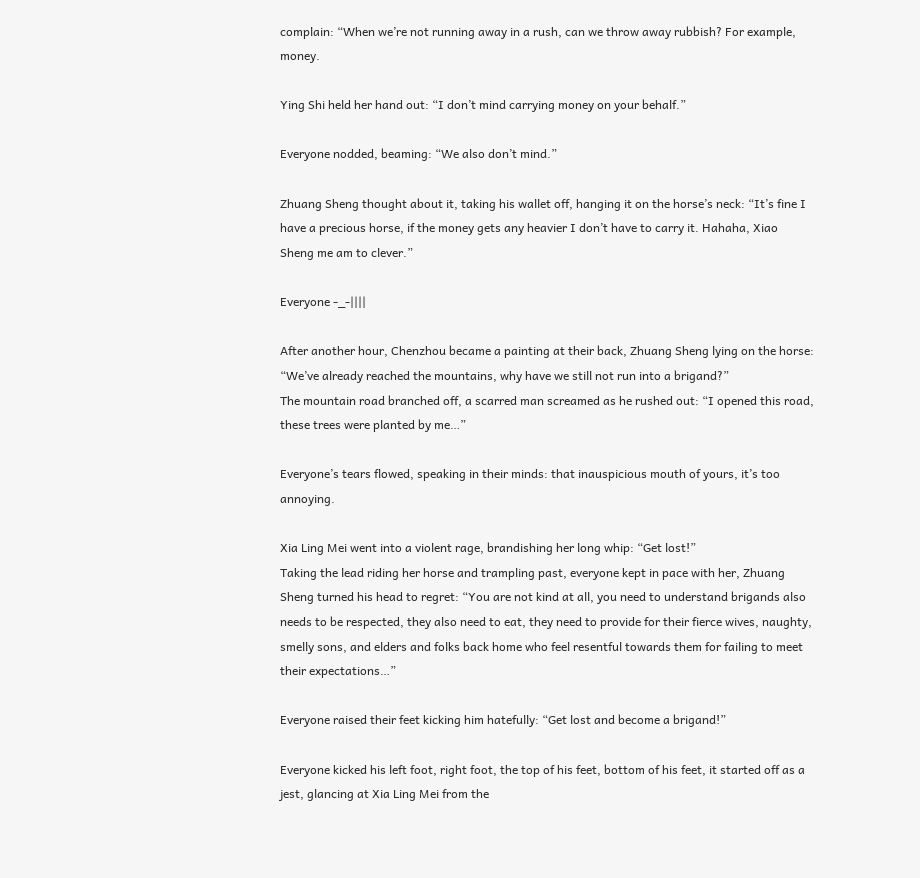complain: “When we’re not running away in a rush, can we throw away rubbish? For example, money.

Ying Shi held her hand out: “I don’t mind carrying money on your behalf.”

Everyone nodded, beaming: “We also don’t mind.”

Zhuang Sheng thought about it, taking his wallet off, hanging it on the horse’s neck: “It’s fine I have a precious horse, if the money gets any heavier I don’t have to carry it. Hahaha, Xiao Sheng me am to clever.”

Everyone -_-||||

After another hour, Chenzhou became a painting at their back, Zhuang Sheng lying on the horse: “We’ve already reached the mountains, why have we still not run into a brigand?”
The mountain road branched off, a scarred man screamed as he rushed out: “I opened this road, these trees were planted by me…”

Everyone’s tears flowed, speaking in their minds: that inauspicious mouth of yours, it’s too annoying.

Xia Ling Mei went into a violent rage, brandishing her long whip: “Get lost!”
Taking the lead riding her horse and trampling past, everyone kept in pace with her, Zhuang Sheng turned his head to regret: “You are not kind at all, you need to understand brigands also needs to be respected, they also need to eat, they need to provide for their fierce wives, naughty, smelly sons, and elders and folks back home who feel resentful towards them for failing to meet their expectations…”

Everyone raised their feet kicking him hatefully: “Get lost and become a brigand!”

Everyone kicked his left foot, right foot, the top of his feet, bottom of his feet, it started off as a jest, glancing at Xia Ling Mei from the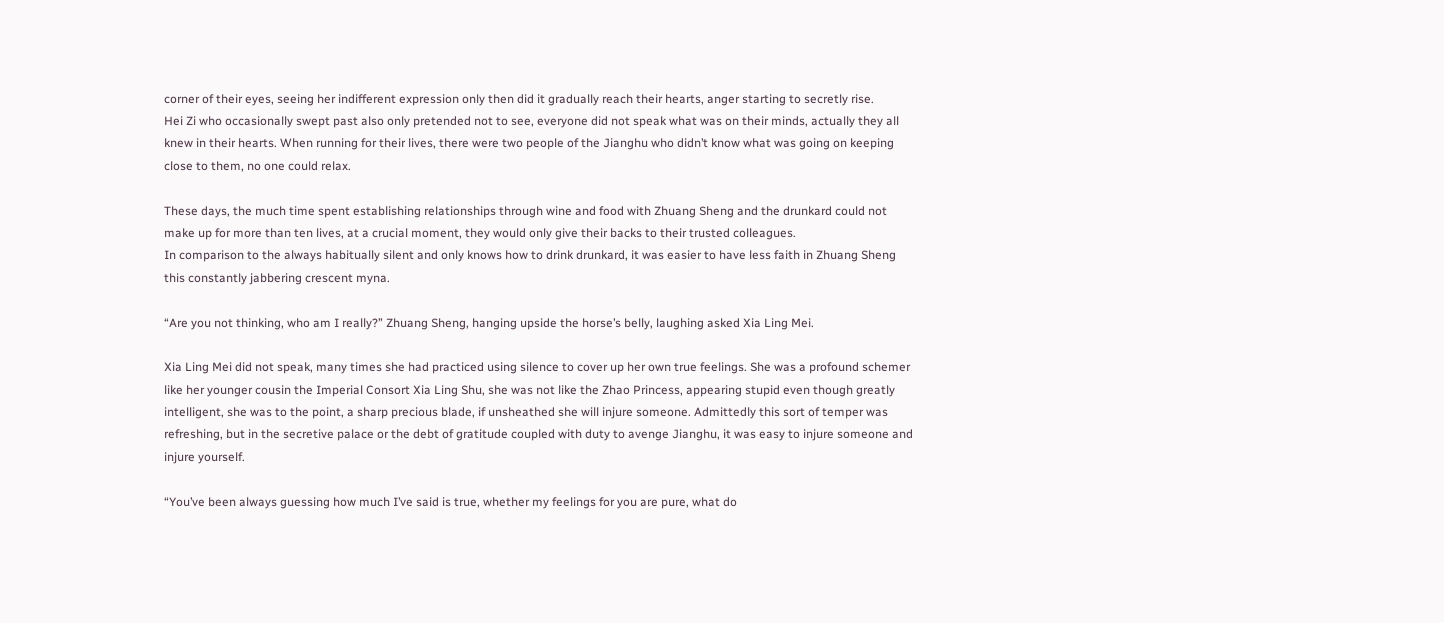corner of their eyes, seeing her indifferent expression only then did it gradually reach their hearts, anger starting to secretly rise.
Hei Zi who occasionally swept past also only pretended not to see, everyone did not speak what was on their minds, actually they all knew in their hearts. When running for their lives, there were two people of the Jianghu who didn’t know what was going on keeping close to them, no one could relax.

These days, the much time spent establishing relationships through wine and food with Zhuang Sheng and the drunkard could not make up for more than ten lives, at a crucial moment, they would only give their backs to their trusted colleagues.
In comparison to the always habitually silent and only knows how to drink drunkard, it was easier to have less faith in Zhuang Sheng this constantly jabbering crescent myna.

“Are you not thinking, who am I really?” Zhuang Sheng, hanging upside the horse’s belly, laughing asked Xia Ling Mei.

Xia Ling Mei did not speak, many times she had practiced using silence to cover up her own true feelings. She was a profound schemer like her younger cousin the Imperial Consort Xia Ling Shu, she was not like the Zhao Princess, appearing stupid even though greatly intelligent, she was to the point, a sharp precious blade, if unsheathed she will injure someone. Admittedly this sort of temper was refreshing, but in the secretive palace or the debt of gratitude coupled with duty to avenge Jianghu, it was easy to injure someone and injure yourself.

“You’ve been always guessing how much I’ve said is true, whether my feelings for you are pure, what do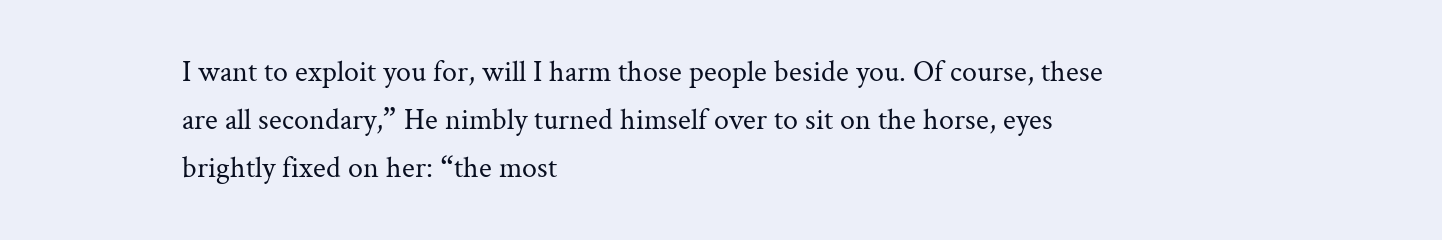I want to exploit you for, will I harm those people beside you. Of course, these are all secondary,” He nimbly turned himself over to sit on the horse, eyes brightly fixed on her: “the most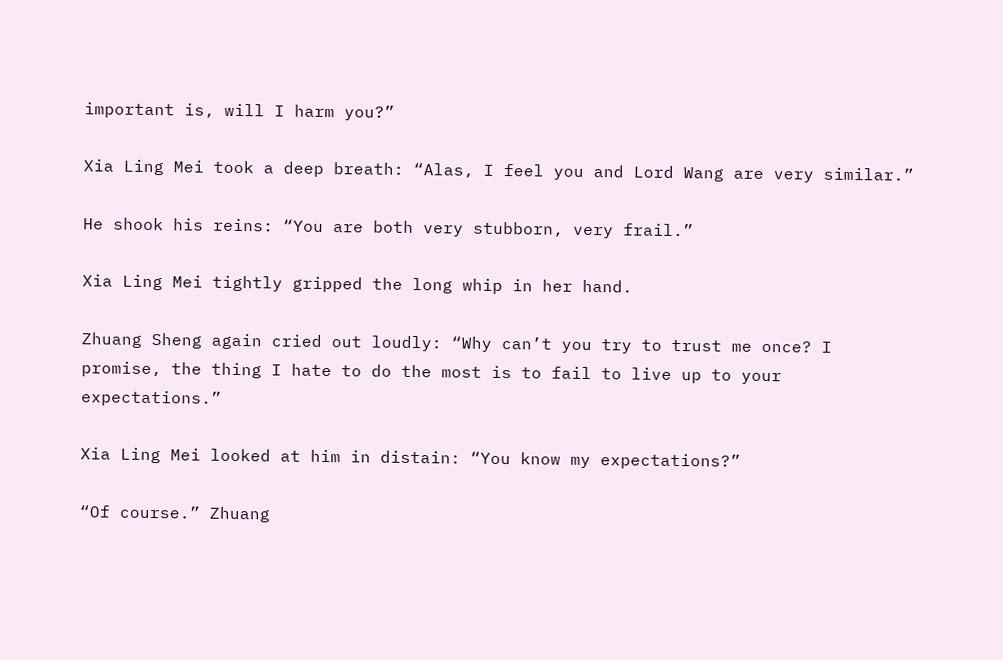important is, will I harm you?”

Xia Ling Mei took a deep breath: “Alas, I feel you and Lord Wang are very similar.”

He shook his reins: “You are both very stubborn, very frail.”

Xia Ling Mei tightly gripped the long whip in her hand.

Zhuang Sheng again cried out loudly: “Why can’t you try to trust me once? I promise, the thing I hate to do the most is to fail to live up to your expectations.”

Xia Ling Mei looked at him in distain: “You know my expectations?”

“Of course.” Zhuang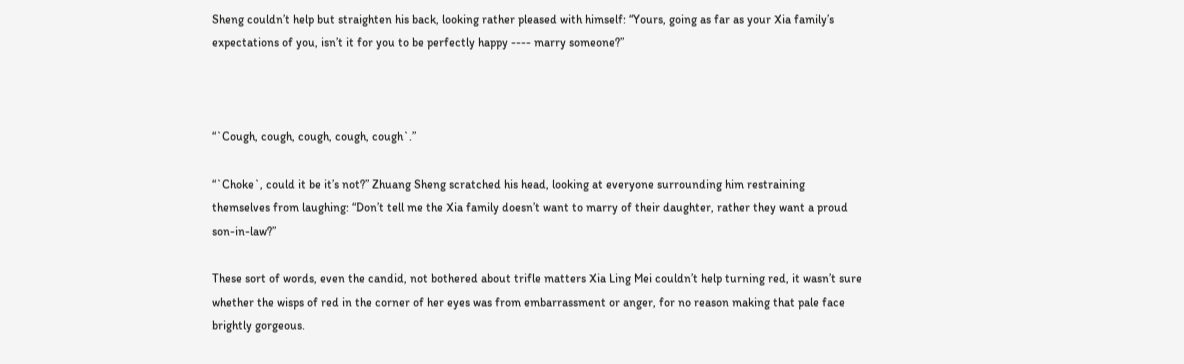Sheng couldn’t help but straighten his back, looking rather pleased with himself: “Yours, going as far as your Xia family’s expectations of you, isn’t it for you to be perfectly happy ---- marry someone?”



“`Cough, cough, cough, cough, cough`.”

“`Choke`, could it be it’s not?” Zhuang Sheng scratched his head, looking at everyone surrounding him restraining themselves from laughing: “Don’t tell me the Xia family doesn’t want to marry of their daughter, rather they want a proud son-in-law?”

These sort of words, even the candid, not bothered about trifle matters Xia Ling Mei couldn’t help turning red, it wasn’t sure whether the wisps of red in the corner of her eyes was from embarrassment or anger, for no reason making that pale face brightly gorgeous.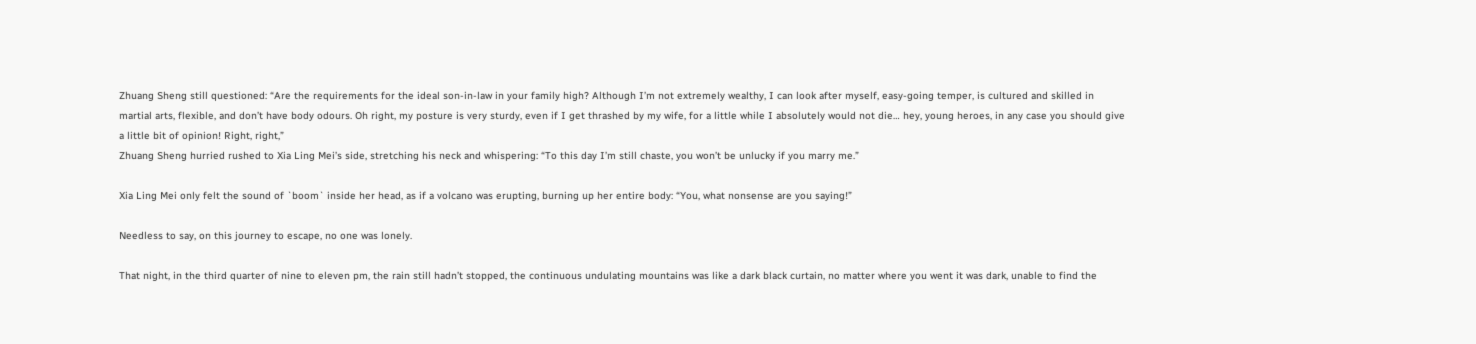Zhuang Sheng still questioned: “Are the requirements for the ideal son-in-law in your family high? Although I’m not extremely wealthy, I can look after myself, easy-going temper, is cultured and skilled in martial arts, flexible, and don’t have body odours. Oh right, my posture is very sturdy, even if I get thrashed by my wife, for a little while I absolutely would not die… hey, young heroes, in any case you should give a little bit of opinion! Right, right,”
Zhuang Sheng hurried rushed to Xia Ling Mei’s side, stretching his neck and whispering: “To this day I’m still chaste, you won’t be unlucky if you marry me.”

Xia Ling Mei only felt the sound of `boom` inside her head, as if a volcano was erupting, burning up her entire body: “You, what nonsense are you saying!”

Needless to say, on this journey to escape, no one was lonely.

That night, in the third quarter of nine to eleven pm, the rain still hadn’t stopped, the continuous undulating mountains was like a dark black curtain, no matter where you went it was dark, unable to find the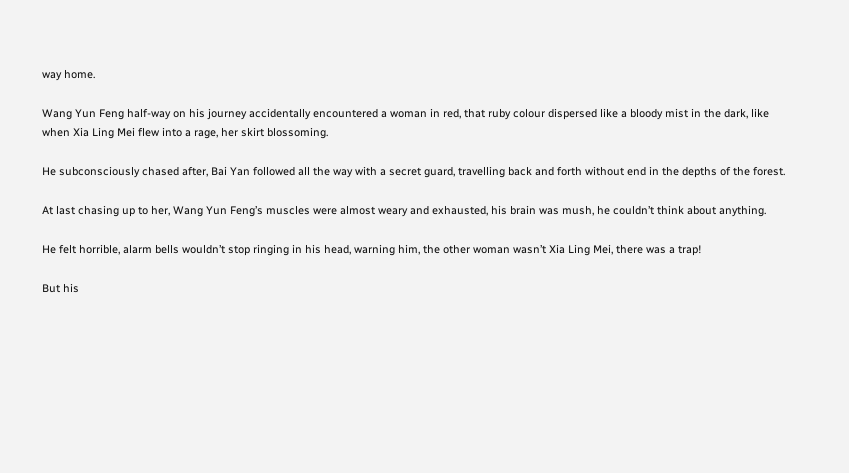way home.

Wang Yun Feng half-way on his journey accidentally encountered a woman in red, that ruby colour dispersed like a bloody mist in the dark, like when Xia Ling Mei flew into a rage, her skirt blossoming.

He subconsciously chased after, Bai Yan followed all the way with a secret guard, travelling back and forth without end in the depths of the forest.

At last chasing up to her, Wang Yun Feng’s muscles were almost weary and exhausted, his brain was mush, he couldn’t think about anything.

He felt horrible, alarm bells wouldn’t stop ringing in his head, warning him, the other woman wasn’t Xia Ling Mei, there was a trap!

But his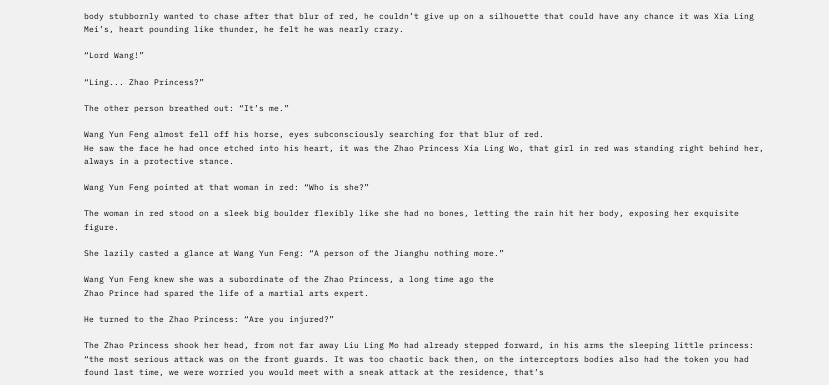body stubbornly wanted to chase after that blur of red, he couldn’t give up on a silhouette that could have any chance it was Xia Ling Mei’s, heart pounding like thunder, he felt he was nearly crazy.

“Lord Wang!”

“Ling... Zhao Princess?”

The other person breathed out: “It’s me.”

Wang Yun Feng almost fell off his horse, eyes subconsciously searching for that blur of red.
He saw the face he had once etched into his heart, it was the Zhao Princess Xia Ling Wo, that girl in red was standing right behind her, always in a protective stance.

Wang Yun Feng pointed at that woman in red: “Who is she?”

The woman in red stood on a sleek big boulder flexibly like she had no bones, letting the rain hit her body, exposing her exquisite figure.

She lazily casted a glance at Wang Yun Feng: “A person of the Jianghu nothing more.”

Wang Yun Feng knew she was a subordinate of the Zhao Princess, a long time ago the
Zhao Prince had spared the life of a martial arts expert.

He turned to the Zhao Princess: “Are you injured?”

The Zhao Princess shook her head, from not far away Liu Ling Mo had already stepped forward, in his arms the sleeping little princess: “the most serious attack was on the front guards. It was too chaotic back then, on the interceptors bodies also had the token you had found last time, we were worried you would meet with a sneak attack at the residence, that’s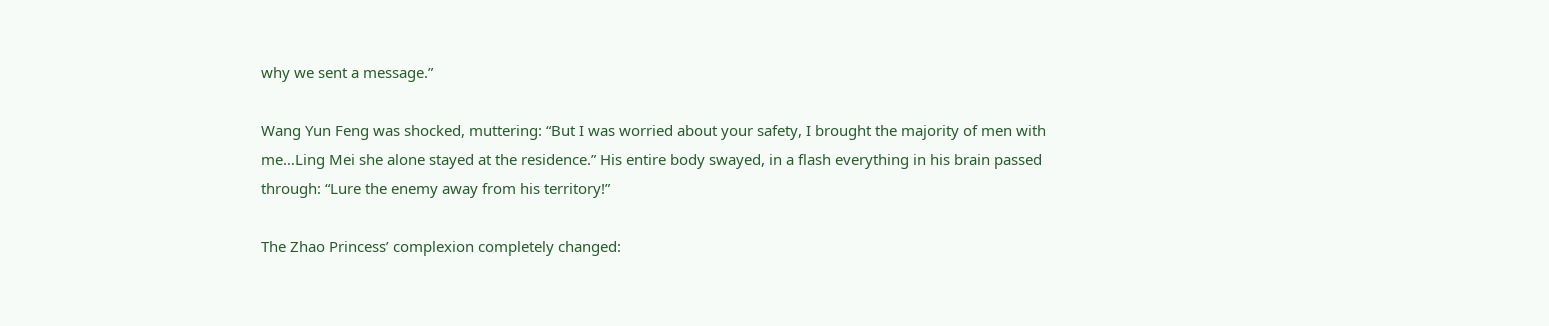why we sent a message.”

Wang Yun Feng was shocked, muttering: “But I was worried about your safety, I brought the majority of men with me…Ling Mei she alone stayed at the residence.” His entire body swayed, in a flash everything in his brain passed through: “Lure the enemy away from his territory!”

The Zhao Princess’ complexion completely changed: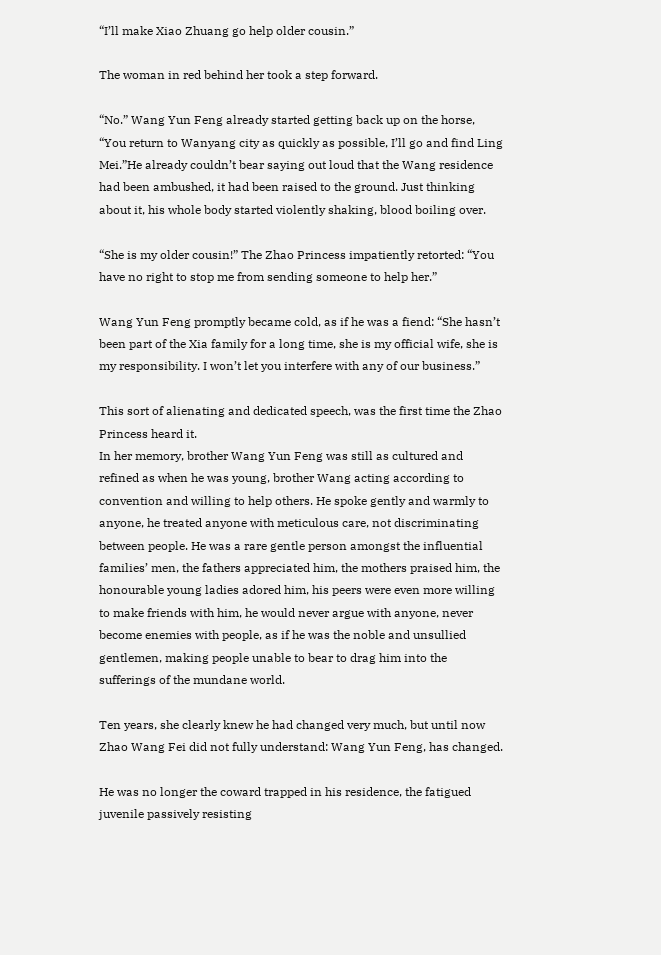“I’ll make Xiao Zhuang go help older cousin.”

The woman in red behind her took a step forward.

“No.” Wang Yun Feng already started getting back up on the horse, “You return to Wanyang city as quickly as possible, I’ll go and find Ling Mei.”He already couldn’t bear saying out loud that the Wang residence had been ambushed, it had been raised to the ground. Just thinking about it, his whole body started violently shaking, blood boiling over.

“She is my older cousin!” The Zhao Princess impatiently retorted: “You have no right to stop me from sending someone to help her.”

Wang Yun Feng promptly became cold, as if he was a fiend: “She hasn’t been part of the Xia family for a long time, she is my official wife, she is my responsibility. I won’t let you interfere with any of our business.”

This sort of alienating and dedicated speech, was the first time the Zhao Princess heard it.
In her memory, brother Wang Yun Feng was still as cultured and refined as when he was young, brother Wang acting according to convention and willing to help others. He spoke gently and warmly to anyone, he treated anyone with meticulous care, not discriminating between people. He was a rare gentle person amongst the influential families’ men, the fathers appreciated him, the mothers praised him, the honourable young ladies adored him, his peers were even more willing to make friends with him, he would never argue with anyone, never become enemies with people, as if he was the noble and unsullied gentlemen, making people unable to bear to drag him into the sufferings of the mundane world.

Ten years, she clearly knew he had changed very much, but until now Zhao Wang Fei did not fully understand: Wang Yun Feng, has changed.

He was no longer the coward trapped in his residence, the fatigued juvenile passively resisting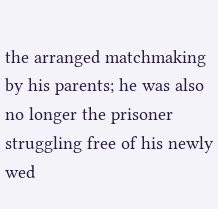the arranged matchmaking by his parents; he was also no longer the prisoner struggling free of his newly wed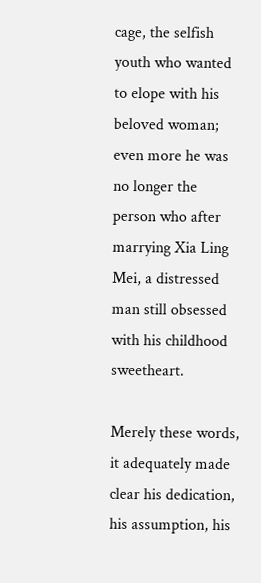cage, the selfish youth who wanted to elope with his beloved woman; even more he was no longer the person who after marrying Xia Ling Mei, a distressed man still obsessed with his childhood sweetheart.

Merely these words, it adequately made clear his dedication, his assumption, his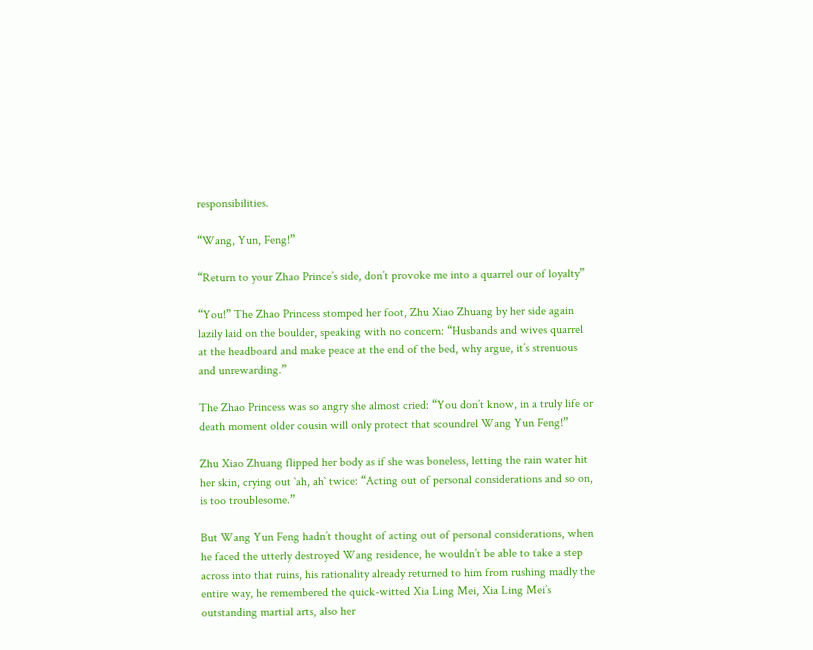responsibilities.

“Wang, Yun, Feng!”

“Return to your Zhao Prince’s side, don’t provoke me into a quarrel our of loyalty”

“You!” The Zhao Princess stomped her foot, Zhu Xiao Zhuang by her side again lazily laid on the boulder, speaking with no concern: “Husbands and wives quarrel at the headboard and make peace at the end of the bed, why argue, it’s strenuous and unrewarding.”

The Zhao Princess was so angry she almost cried: “You don’t know, in a truly life or death moment older cousin will only protect that scoundrel Wang Yun Feng!”

Zhu Xiao Zhuang flipped her body as if she was boneless, letting the rain water hit her skin, crying out `ah, ah` twice: “Acting out of personal considerations and so on, is too troublesome.”

But Wang Yun Feng hadn’t thought of acting out of personal considerations, when he faced the utterly destroyed Wang residence, he wouldn’t be able to take a step across into that ruins, his rationality already returned to him from rushing madly the entire way, he remembered the quick-witted Xia Ling Mei, Xia Ling Mei’s outstanding martial arts, also her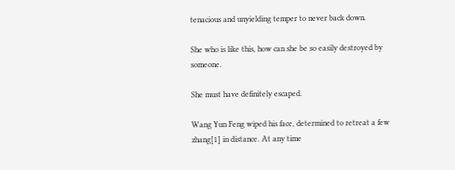tenacious and unyielding temper to never back down.

She who is like this, how can she be so easily destroyed by someone.

She must have definitely escaped.

Wang Yun Feng wiped his face, determined to retreat a few zhang[1] in distance. At any time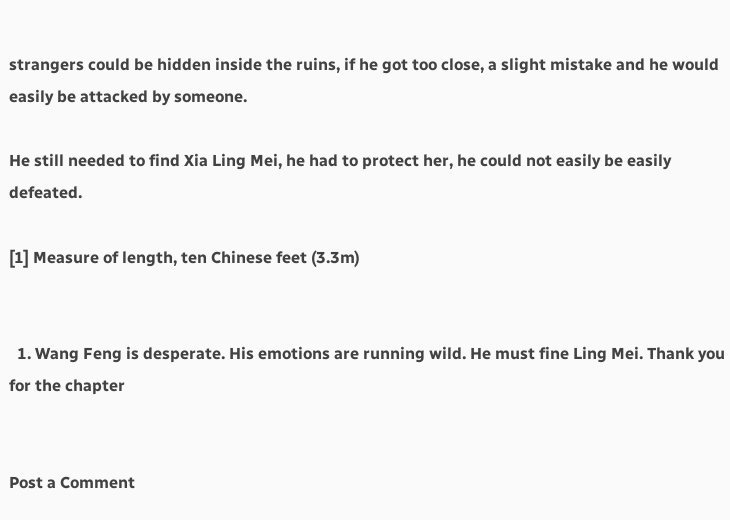strangers could be hidden inside the ruins, if he got too close, a slight mistake and he would easily be attacked by someone.

He still needed to find Xia Ling Mei, he had to protect her, he could not easily be easily defeated.

[1] Measure of length, ten Chinese feet (3.3m)


  1. Wang Feng is desperate. His emotions are running wild. He must fine Ling Mei. Thank you for the chapter


Post a Comment